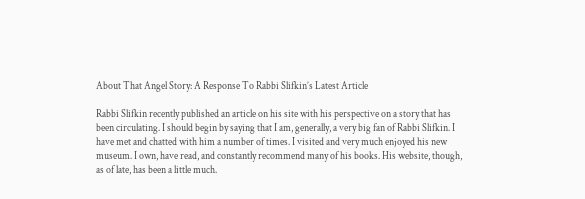About That Angel Story: A Response To Rabbi Slifkin’s Latest Article

Rabbi Slifkin recently published an article on his site with his perspective on a story that has been circulating. I should begin by saying that I am, generally, a very big fan of Rabbi Slifkin. I have met and chatted with him a number of times. I visited and very much enjoyed his new museum. I own, have read, and constantly recommend many of his books. His website, though, as of late, has been a little much.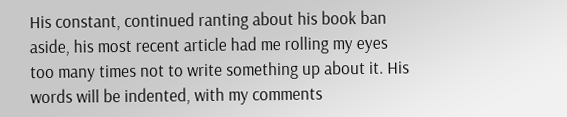His constant, continued ranting about his book ban aside, his most recent article had me rolling my eyes too many times not to write something up about it. His words will be indented, with my comments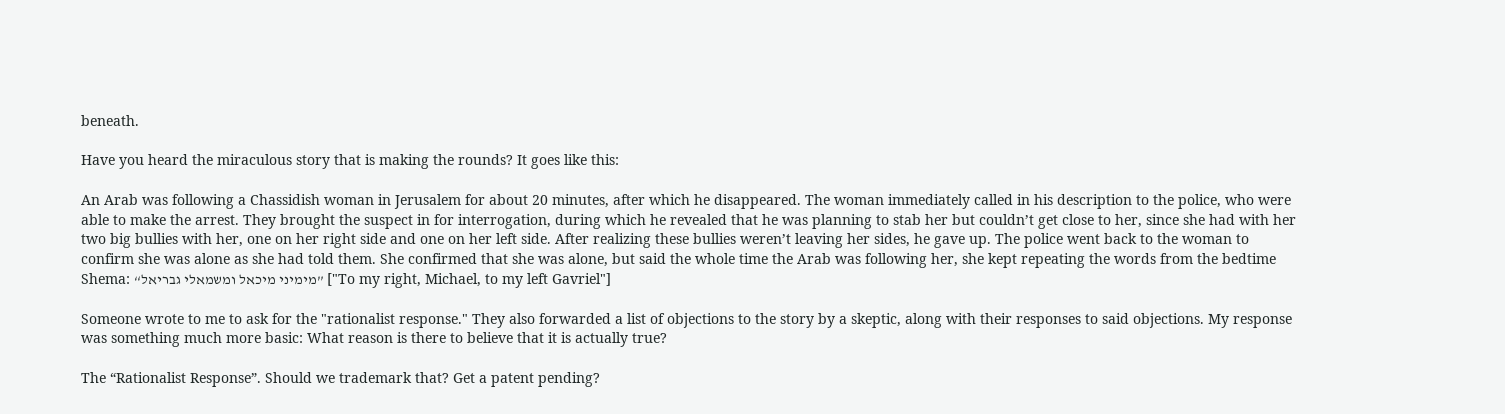beneath.

Have you heard the miraculous story that is making the rounds? It goes like this:

An Arab was following a Chassidish woman in Jerusalem for about 20 minutes, after which he disappeared. The woman immediately called in his description to the police, who were able to make the arrest. They brought the suspect in for interrogation, during which he revealed that he was planning to stab her but couldn’t get close to her, since she had with her two big bullies with her, one on her right side and one on her left side. After realizing these bullies weren’t leaving her sides, he gave up. The police went back to the woman to confirm she was alone as she had told them. She confirmed that she was alone, but said the whole time the Arab was following her, she kept repeating the words from the bedtime Shema: “מימיני מיכאל ומשמאלי גבריאל” ["To my right, Michael, to my left Gavriel"]

Someone wrote to me to ask for the "rationalist response." They also forwarded a list of objections to the story by a skeptic, along with their responses to said objections. My response was something much more basic: What reason is there to believe that it is actually true?

The “Rationalist Response”. Should we trademark that? Get a patent pending?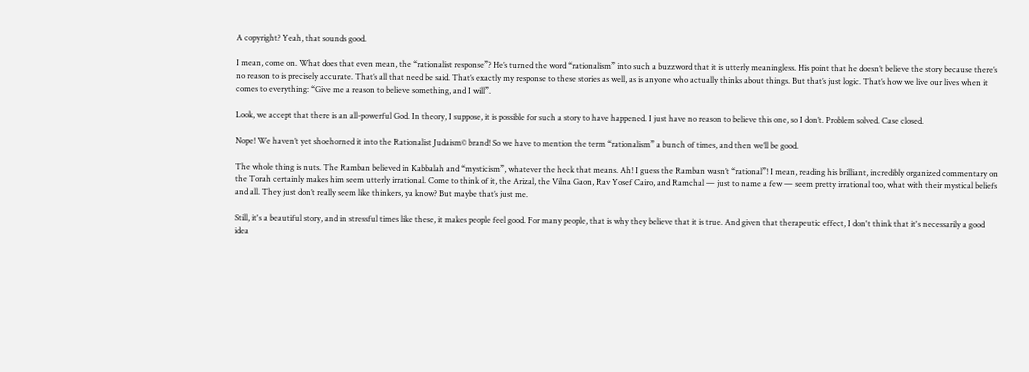A copyright? Yeah, that sounds good.

I mean, come on. What does that even mean, the “rationalist response”? He’s turned the word “rationalism” into such a buzzword that it is utterly meaningless. His point that he doesn’t believe the story because there’s no reason to is precisely accurate. That’s all that need be said. That’s exactly my response to these stories as well, as is anyone who actually thinks about things. But that’s just logic. That’s how we live our lives when it comes to everything: “Give me a reason to believe something, and I will”.

Look, we accept that there is an all-powerful God. In theory, I suppose, it is possible for such a story to have happened. I just have no reason to believe this one, so I don’t. Problem solved. Case closed.

Nope! We haven’t yet shoehorned it into the Rationalist Judaism© brand! So we have to mention the term “rationalism” a bunch of times, and then we’ll be good.

The whole thing is nuts. The Ramban believed in Kabbalah and “mysticism”, whatever the heck that means. Ah! I guess the Ramban wasn’t “rational”! I mean, reading his brilliant, incredibly organized commentary on the Torah certainly makes him seem utterly irrational. Come to think of it, the Arizal, the Vilna Gaon, Rav Yosef Cairo, and Ramchal — just to name a few — seem pretty irrational too, what with their mystical beliefs and all. They just don’t really seem like thinkers, ya know? But maybe that’s just me.

Still, it's a beautiful story, and in stressful times like these, it makes people feel good. For many people, that is why they believe that it is true. And given that therapeutic effect, I don't think that it's necessarily a good idea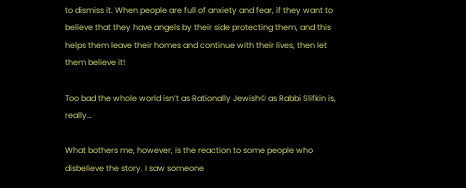to dismiss it. When people are full of anxiety and fear, if they want to believe that they have angels by their side protecting them, and this helps them leave their homes and continue with their lives, then let them believe it!

Too bad the whole world isn’t as Rationally Jewish© as Rabbi Slifkin is, really…

What bothers me, however, is the reaction to some people who disbelieve the story. I saw someone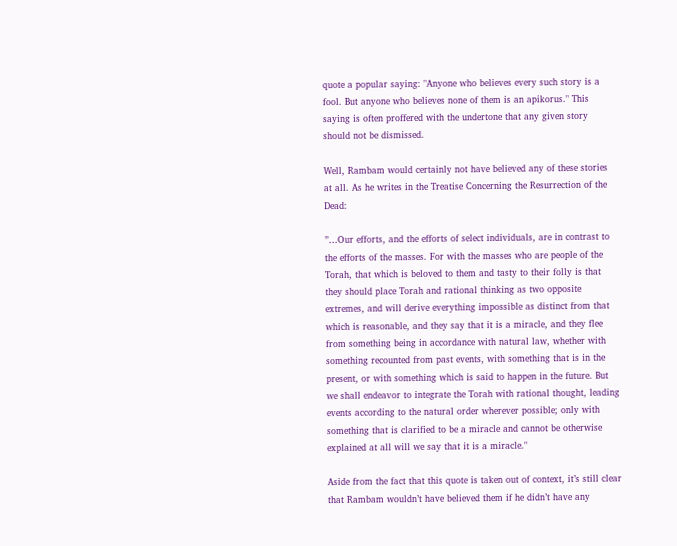quote a popular saying: "Anyone who believes every such story is a fool. But anyone who believes none of them is an apikorus." This saying is often proffered with the undertone that any given story should not be dismissed.

Well, Rambam would certainly not have believed any of these stories at all. As he writes in the Treatise Concerning the Resurrection of the Dead:

”…Our efforts, and the efforts of select individuals, are in contrast to the efforts of the masses. For with the masses who are people of the Torah, that which is beloved to them and tasty to their folly is that they should place Torah and rational thinking as two opposite extremes, and will derive everything impossible as distinct from that which is reasonable, and they say that it is a miracle, and they flee from something being in accordance with natural law, whether with something recounted from past events, with something that is in the present, or with something which is said to happen in the future. But we shall endeavor to integrate the Torah with rational thought, leading events according to the natural order wherever possible; only with something that is clarified to be a miracle and cannot be otherwise explained at all will we say that it is a miracle."

Aside from the fact that this quote is taken out of context, it’s still clear that Rambam wouldn’t have believed them if he didn’t have any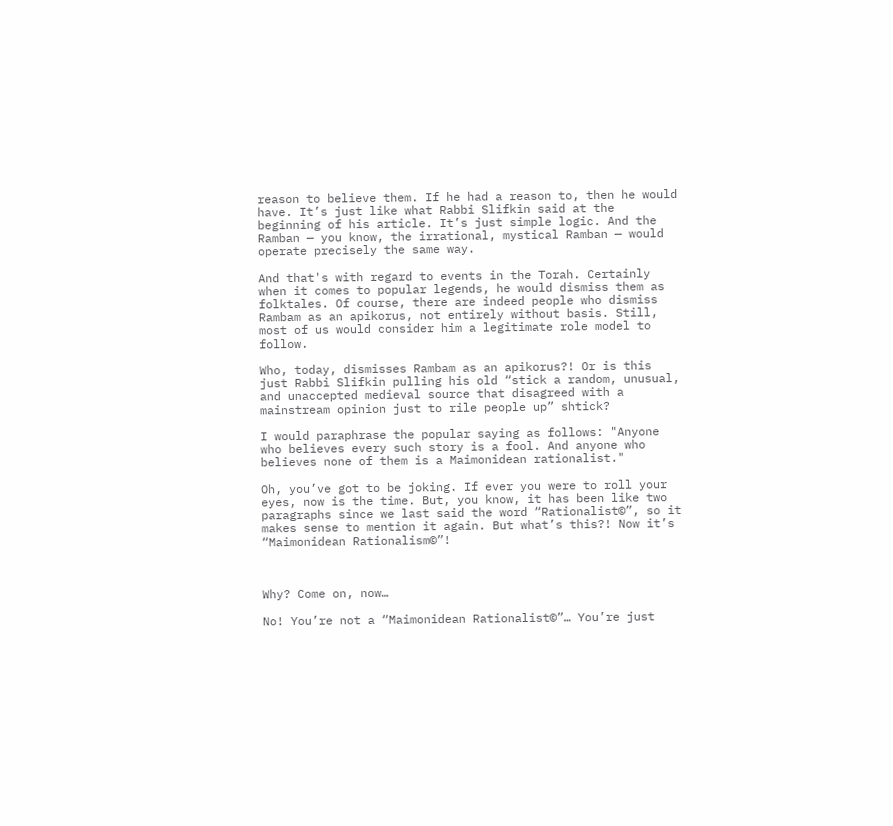reason to believe them. If he had a reason to, then he would have. It’s just like what Rabbi Slifkin said at the beginning of his article. It’s just simple logic. And the Ramban — you know, the irrational, mystical Ramban — would operate precisely the same way.

And that's with regard to events in the Torah. Certainly when it comes to popular legends, he would dismiss them as folktales. Of course, there are indeed people who dismiss Rambam as an apikorus, not entirely without basis. Still, most of us would consider him a legitimate role model to follow.

Who, today, dismisses Rambam as an apikorus?! Or is this just Rabbi Slifkin pulling his old “stick a random, unusual, and unaccepted medieval source that disagreed with a mainstream opinion just to rile people up” shtick?

I would paraphrase the popular saying as follows: "Anyone who believes every such story is a fool. And anyone who believes none of them is a Maimonidean rationalist."

Oh, you’ve got to be joking. If ever you were to roll your eyes, now is the time. But, you know, it has been like two paragraphs since we last said the word “Rationalist©”, so it makes sense to mention it again. But what’s this?! Now it’s “Maimonidean Rationalism©”!



Why? Come on, now…

No! You’re not a “Maimonidean Rationalist©”… You’re just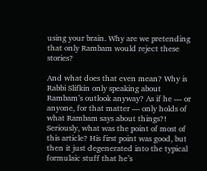using your brain. Why are we pretending that only Rambam would reject these stories?

And what does that even mean? Why is Rabbi Slifkin only speaking about Rambam’s outlook anyway? As if he — or anyone, for that matter — only holds of what Rambam says about things?! Seriously, what was the point of most of this article? His first point was good, but then it just degenerated into the typical formulaic stuff that he’s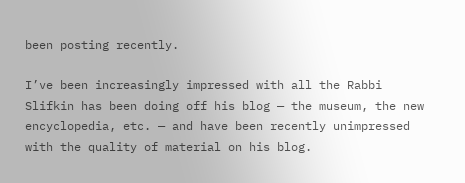been posting recently.

I’ve been increasingly impressed with all the Rabbi Slifkin has been doing off his blog — the museum, the new encyclopedia, etc. — and have been recently unimpressed with the quality of material on his blog.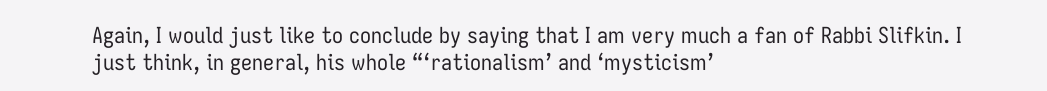Again, I would just like to conclude by saying that I am very much a fan of Rabbi Slifkin. I just think, in general, his whole “‘rationalism’ and ‘mysticism’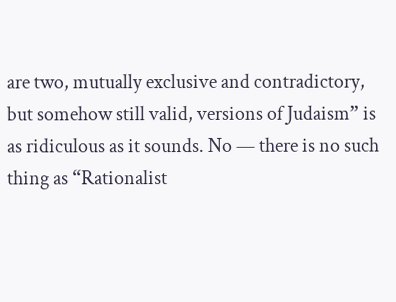are two, mutually exclusive and contradictory, but somehow still valid, versions of Judaism” is as ridiculous as it sounds. No — there is no such thing as “Rationalist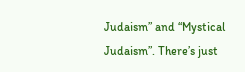Judaism” and “Mystical Judaism”. There’s just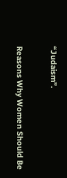“Judaism”.

Reasons Why Women Should Be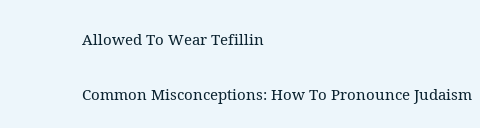Allowed To Wear Tefillin

Common Misconceptions: How To Pronounce Judaism